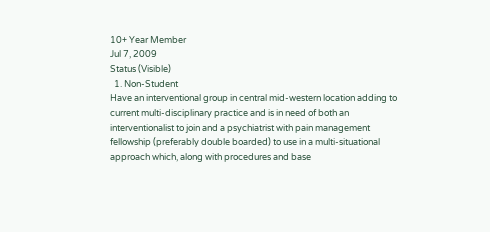10+ Year Member
Jul 7, 2009
Status (Visible)
  1. Non-Student
Have an interventional group in central mid-western location adding to current multi-disciplinary practice and is in need of both an interventionalist to join and a psychiatrist with pain management fellowship (preferably double boarded) to use in a multi-situational approach which, along with procedures and base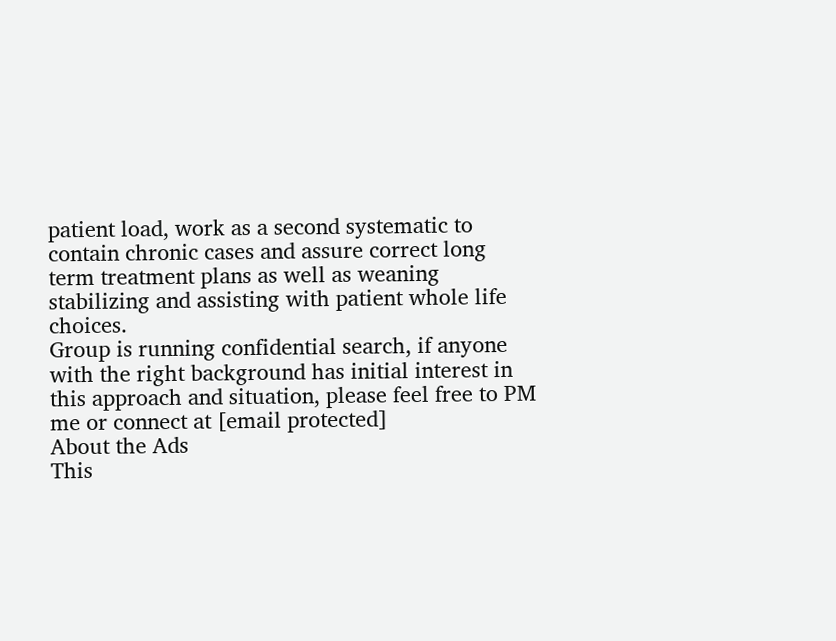patient load, work as a second systematic to contain chronic cases and assure correct long term treatment plans as well as weaning stabilizing and assisting with patient whole life choices.
Group is running confidential search, if anyone with the right background has initial interest in this approach and situation, please feel free to PM me or connect at [email protected]
About the Ads
This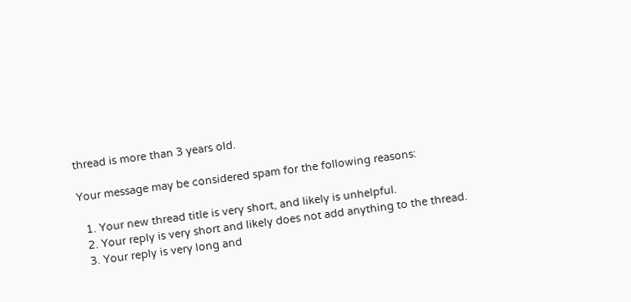thread is more than 3 years old.

Your message may be considered spam for the following reasons:

  1. Your new thread title is very short, and likely is unhelpful.
  2. Your reply is very short and likely does not add anything to the thread.
  3. Your reply is very long and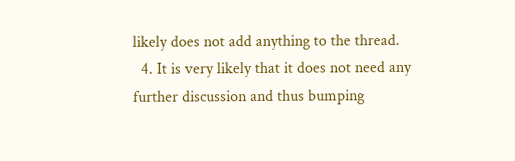likely does not add anything to the thread.
  4. It is very likely that it does not need any further discussion and thus bumping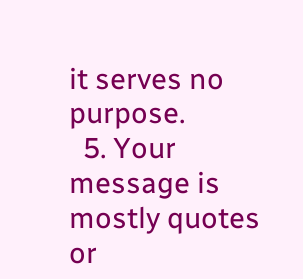it serves no purpose.
  5. Your message is mostly quotes or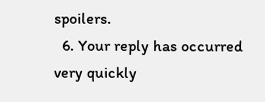spoilers.
  6. Your reply has occurred very quickly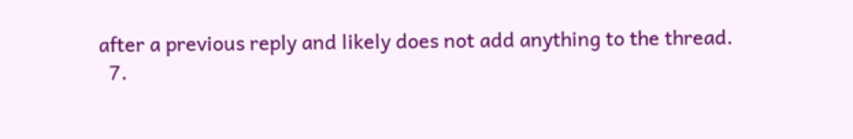after a previous reply and likely does not add anything to the thread.
  7.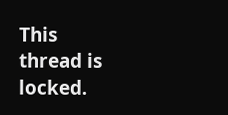This thread is locked.